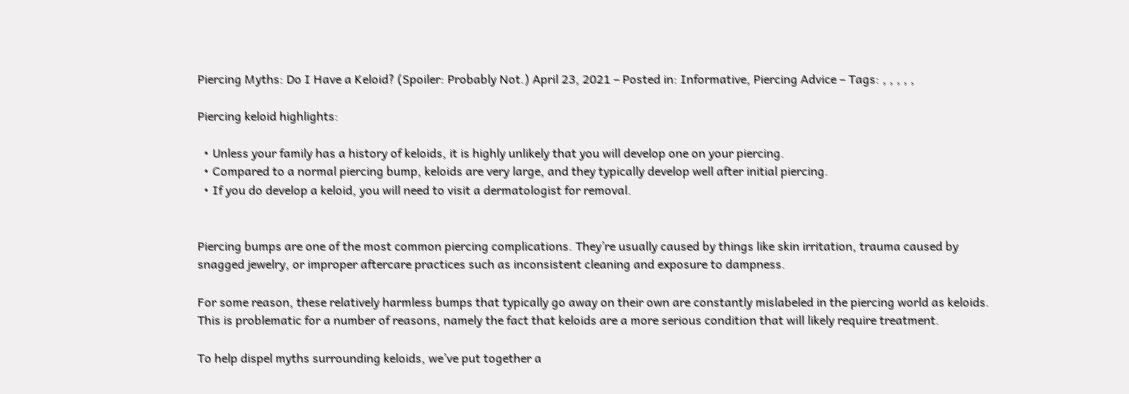Piercing Myths: Do I Have a Keloid? (Spoiler: Probably Not.) April 23, 2021 – Posted in: Informative, Piercing Advice – Tags: , , , , ,

Piercing keloid highlights:

  • Unless your family has a history of keloids, it is highly unlikely that you will develop one on your piercing.
  • Compared to a normal piercing bump, keloids are very large, and they typically develop well after initial piercing.
  • If you do develop a keloid, you will need to visit a dermatologist for removal.


Piercing bumps are one of the most common piercing complications. They’re usually caused by things like skin irritation, trauma caused by snagged jewelry, or improper aftercare practices such as inconsistent cleaning and exposure to dampness.

For some reason, these relatively harmless bumps that typically go away on their own are constantly mislabeled in the piercing world as keloids. This is problematic for a number of reasons, namely the fact that keloids are a more serious condition that will likely require treatment.

To help dispel myths surrounding keloids, we’ve put together a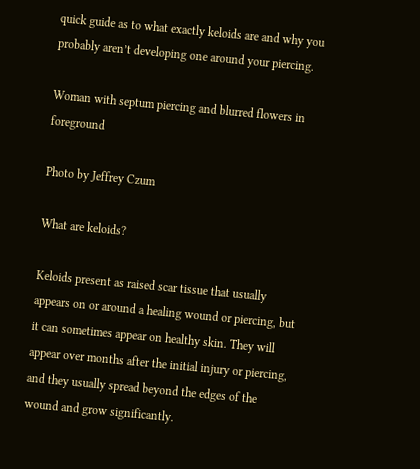quick guide as to what exactly keloids are and why you probably aren’t developing one around your piercing.

Woman with septum piercing and blurred flowers in foreground

Photo by Jeffrey Czum

What are keloids?

Keloids present as raised scar tissue that usually appears on or around a healing wound or piercing, but it can sometimes appear on healthy skin. They will appear over months after the initial injury or piercing, and they usually spread beyond the edges of the wound and grow significantly.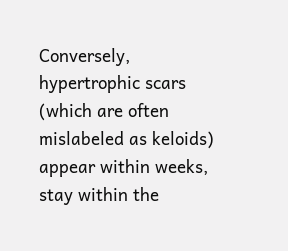Conversely, hypertrophic scars (which are often mislabeled as keloids) appear within weeks, stay within the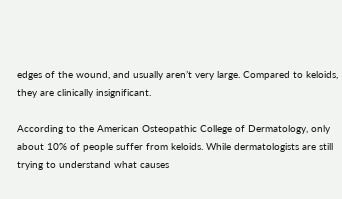edges of the wound, and usually aren’t very large. Compared to keloids, they are clinically insignificant.

According to the American Osteopathic College of Dermatology, only about 10% of people suffer from keloids. While dermatologists are still trying to understand what causes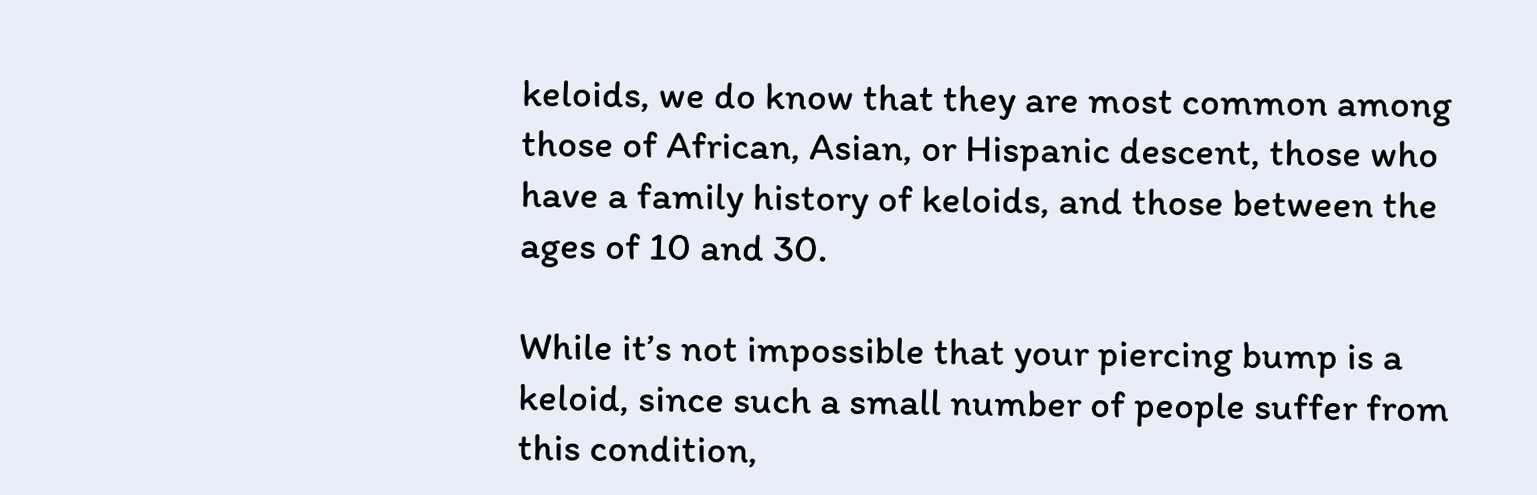keloids, we do know that they are most common among those of African, Asian, or Hispanic descent, those who have a family history of keloids, and those between the ages of 10 and 30.

While it’s not impossible that your piercing bump is a keloid, since such a small number of people suffer from this condition,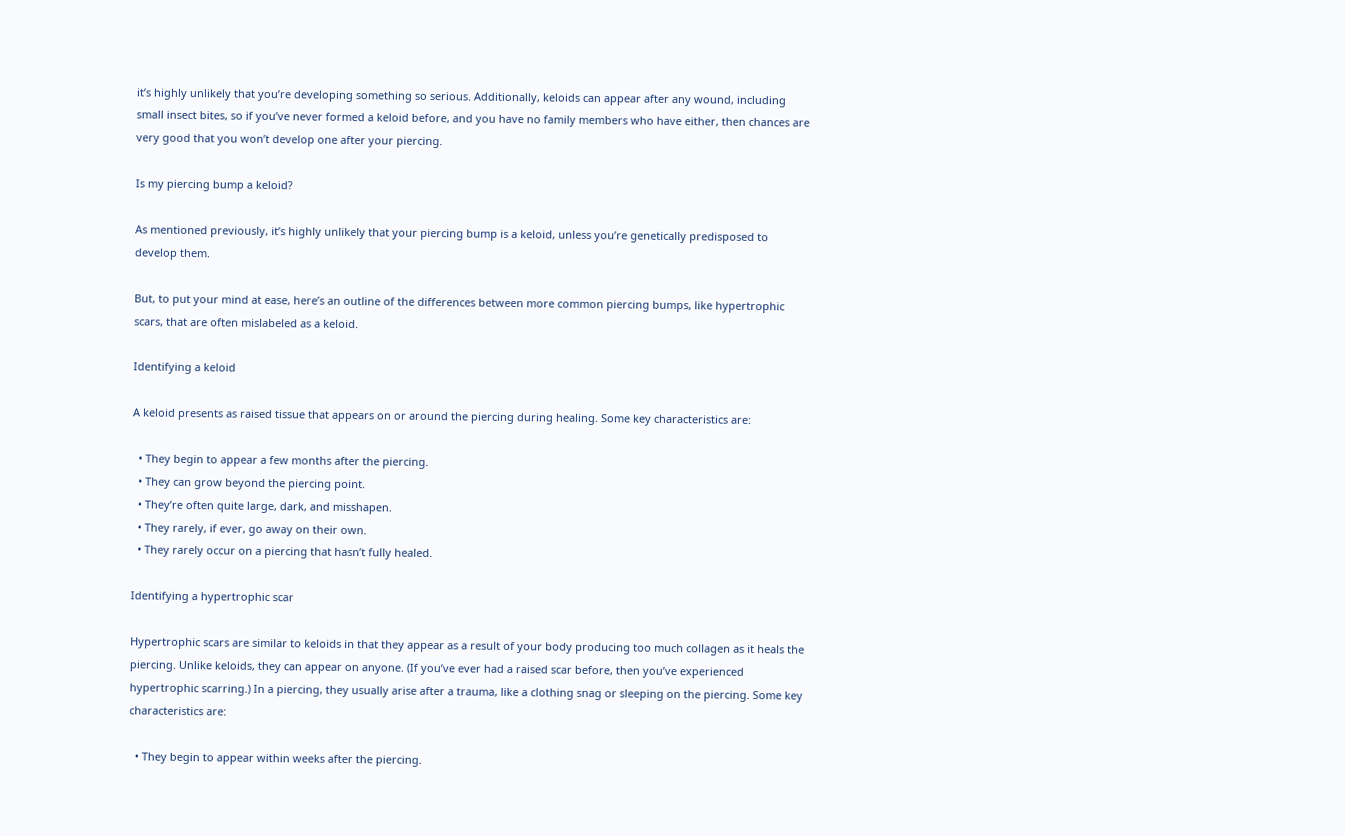it’s highly unlikely that you’re developing something so serious. Additionally, keloids can appear after any wound, including small insect bites, so if you’ve never formed a keloid before, and you have no family members who have either, then chances are very good that you won’t develop one after your piercing.

Is my piercing bump a keloid?

As mentioned previously, it’s highly unlikely that your piercing bump is a keloid, unless you’re genetically predisposed to develop them.

But, to put your mind at ease, here’s an outline of the differences between more common piercing bumps, like hypertrophic scars, that are often mislabeled as a keloid.

Identifying a keloid

A keloid presents as raised tissue that appears on or around the piercing during healing. Some key characteristics are:

  • They begin to appear a few months after the piercing.
  • They can grow beyond the piercing point.
  • They’re often quite large, dark, and misshapen.
  • They rarely, if ever, go away on their own.
  • They rarely occur on a piercing that hasn’t fully healed.

Identifying a hypertrophic scar

Hypertrophic scars are similar to keloids in that they appear as a result of your body producing too much collagen as it heals the piercing. Unlike keloids, they can appear on anyone. (If you’ve ever had a raised scar before, then you’ve experienced hypertrophic scarring.) In a piercing, they usually arise after a trauma, like a clothing snag or sleeping on the piercing. Some key characteristics are:

  • They begin to appear within weeks after the piercing.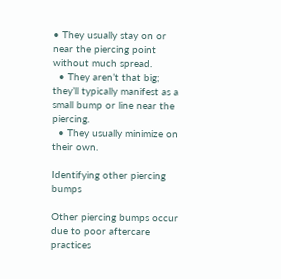• They usually stay on or near the piercing point without much spread.
  • They aren’t that big; they’ll typically manifest as a small bump or line near the piercing.
  • They usually minimize on their own.

Identifying other piercing bumps

Other piercing bumps occur due to poor aftercare practices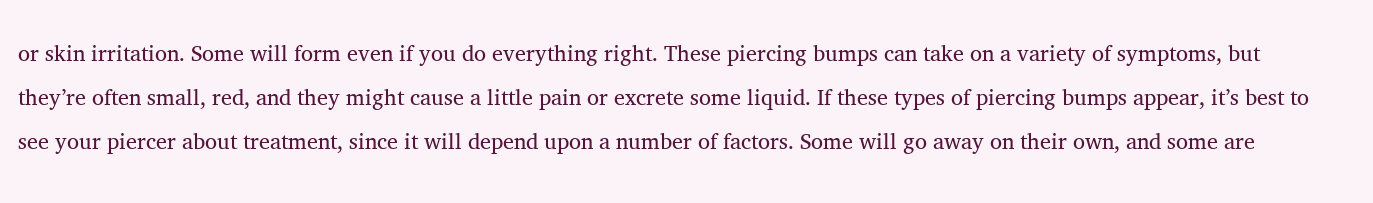or skin irritation. Some will form even if you do everything right. These piercing bumps can take on a variety of symptoms, but they’re often small, red, and they might cause a little pain or excrete some liquid. If these types of piercing bumps appear, it’s best to see your piercer about treatment, since it will depend upon a number of factors. Some will go away on their own, and some are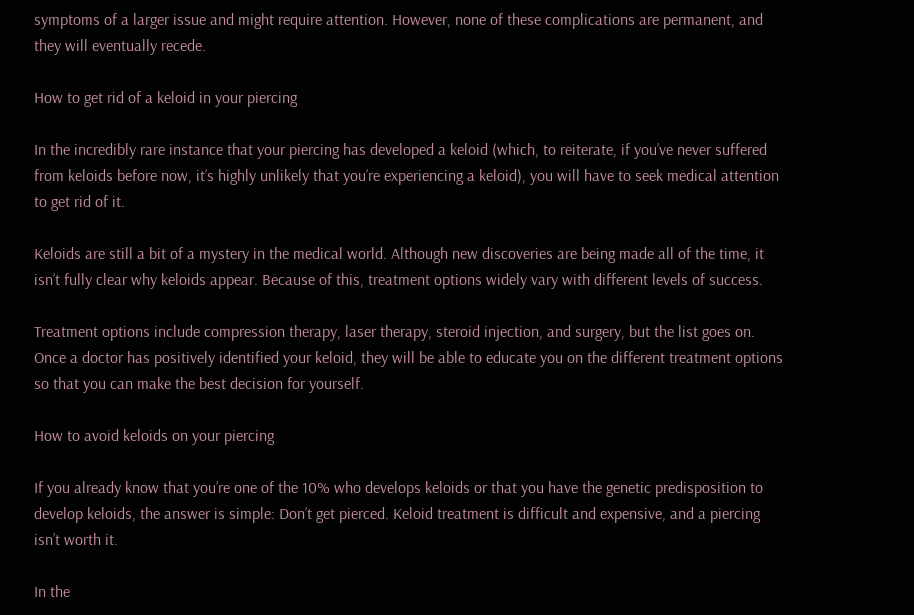symptoms of a larger issue and might require attention. However, none of these complications are permanent, and they will eventually recede.

How to get rid of a keloid in your piercing

In the incredibly rare instance that your piercing has developed a keloid (which, to reiterate, if you’ve never suffered from keloids before now, it’s highly unlikely that you’re experiencing a keloid), you will have to seek medical attention to get rid of it.

Keloids are still a bit of a mystery in the medical world. Although new discoveries are being made all of the time, it isn’t fully clear why keloids appear. Because of this, treatment options widely vary with different levels of success.

Treatment options include compression therapy, laser therapy, steroid injection, and surgery, but the list goes on. Once a doctor has positively identified your keloid, they will be able to educate you on the different treatment options so that you can make the best decision for yourself.

How to avoid keloids on your piercing

If you already know that you’re one of the 10% who develops keloids or that you have the genetic predisposition to develop keloids, the answer is simple: Don’t get pierced. Keloid treatment is difficult and expensive, and a piercing isn’t worth it.

In the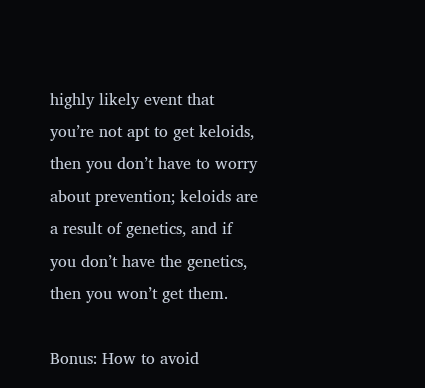highly likely event that you’re not apt to get keloids, then you don’t have to worry about prevention; keloids are a result of genetics, and if you don’t have the genetics, then you won’t get them.

Bonus: How to avoid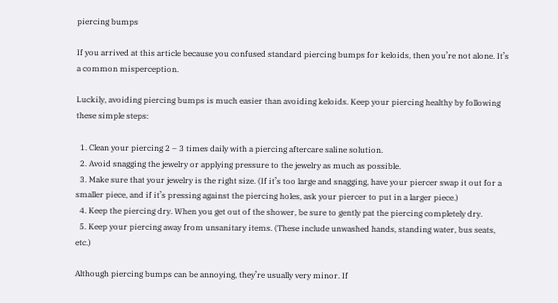piercing bumps

If you arrived at this article because you confused standard piercing bumps for keloids, then you’re not alone. It’s a common misperception.

Luckily, avoiding piercing bumps is much easier than avoiding keloids. Keep your piercing healthy by following these simple steps:

  1. Clean your piercing 2 – 3 times daily with a piercing aftercare saline solution.
  2. Avoid snagging the jewelry or applying pressure to the jewelry as much as possible.
  3. Make sure that your jewelry is the right size. (If it’s too large and snagging, have your piercer swap it out for a smaller piece, and if it’s pressing against the piercing holes, ask your piercer to put in a larger piece.)
  4. Keep the piercing dry. When you get out of the shower, be sure to gently pat the piercing completely dry.
  5. Keep your piercing away from unsanitary items. (These include unwashed hands, standing water, bus seats, etc.)

Although piercing bumps can be annoying, they’re usually very minor. If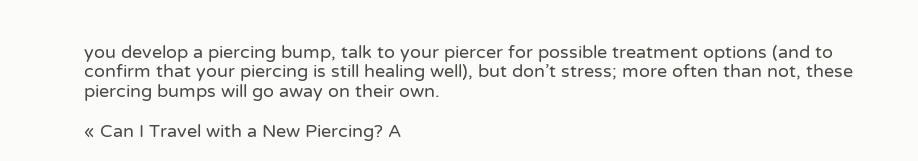you develop a piercing bump, talk to your piercer for possible treatment options (and to confirm that your piercing is still healing well), but don’t stress; more often than not, these piercing bumps will go away on their own.

« Can I Travel with a New Piercing? A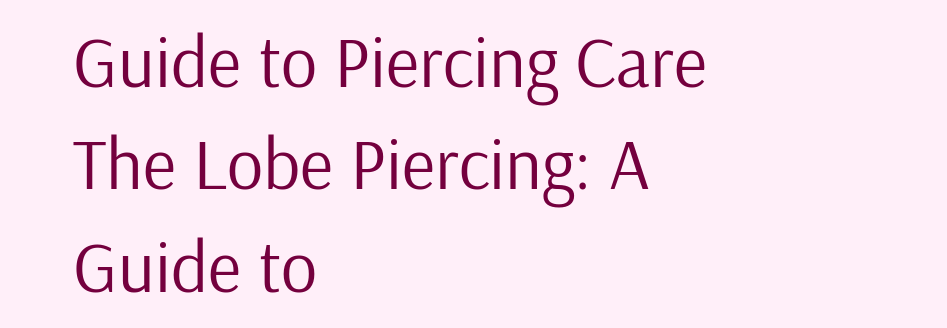Guide to Piercing Care
The Lobe Piercing: A Guide to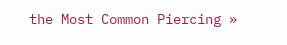the Most Common Piercing »